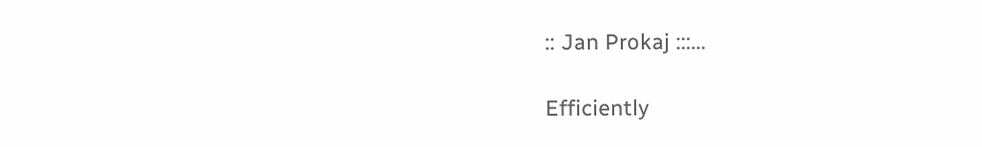:: Jan Prokaj :::...

Efficiently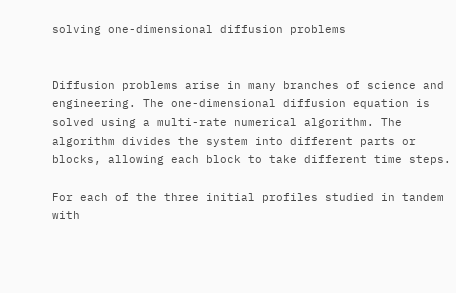solving one-dimensional diffusion problems


Diffusion problems arise in many branches of science and engineering. The one-dimensional diffusion equation is solved using a multi-rate numerical algorithm. The algorithm divides the system into different parts or blocks, allowing each block to take different time steps.

For each of the three initial profiles studied in tandem with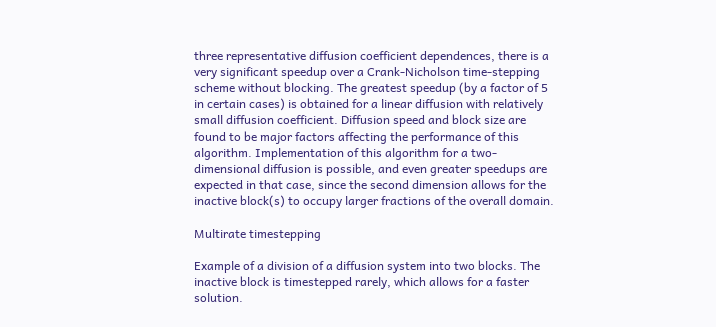three representative diffusion coefficient dependences, there is a very significant speedup over a Crank-Nicholson time-stepping scheme without blocking. The greatest speedup (by a factor of 5 in certain cases) is obtained for a linear diffusion with relatively small diffusion coefficient. Diffusion speed and block size are found to be major factors affecting the performance of this algorithm. Implementation of this algorithm for a two-dimensional diffusion is possible, and even greater speedups are expected in that case, since the second dimension allows for the inactive block(s) to occupy larger fractions of the overall domain.

Multirate timestepping

Example of a division of a diffusion system into two blocks. The inactive block is timestepped rarely, which allows for a faster solution.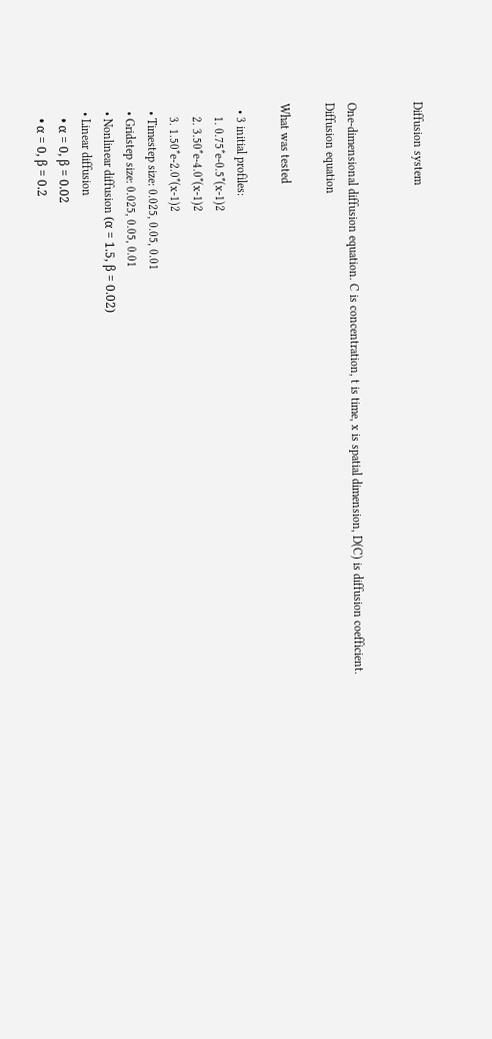Diffusion system


One-dimensional diffusion equation. C is concentration, t is time, x is spatial dimension, D(C) is diffusion coefficient.
Diffusion equation

What was tested

  • 3 initial profiles:
    1. 0.75*e-0.5*(x-1)2
    2. 3.50*e-4.0*(x-1)2
    3. 1.50*e-2.0*(x-1)2
  • Timestep size: 0.025, 0.05, 0.01
  • Gridstep size: 0.025, 0.05, 0.01
  • Nonlinear diffusion (α = 1.5, β = 0.02)
  • Linear diffusion
    • α = 0, β = 0.02
    • α = 0, β = 0.2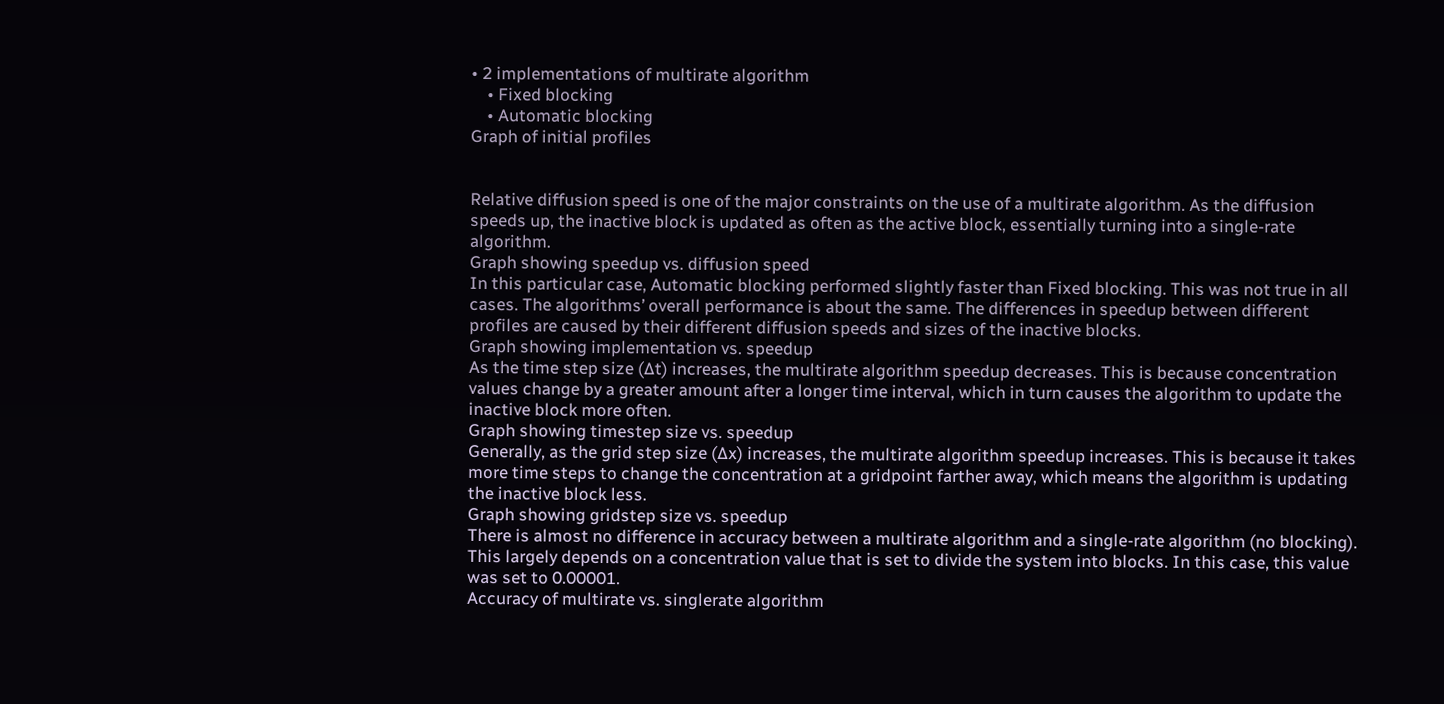• 2 implementations of multirate algorithm
    • Fixed blocking
    • Automatic blocking
Graph of initial profiles


Relative diffusion speed is one of the major constraints on the use of a multirate algorithm. As the diffusion speeds up, the inactive block is updated as often as the active block, essentially turning into a single-rate algorithm.
Graph showing speedup vs. diffusion speed
In this particular case, Automatic blocking performed slightly faster than Fixed blocking. This was not true in all cases. The algorithms’ overall performance is about the same. The differences in speedup between different profiles are caused by their different diffusion speeds and sizes of the inactive blocks.
Graph showing implementation vs. speedup
As the time step size (∆t) increases, the multirate algorithm speedup decreases. This is because concentration values change by a greater amount after a longer time interval, which in turn causes the algorithm to update the inactive block more often.
Graph showing timestep size vs. speedup
Generally, as the grid step size (∆x) increases, the multirate algorithm speedup increases. This is because it takes more time steps to change the concentration at a gridpoint farther away, which means the algorithm is updating the inactive block less.
Graph showing gridstep size vs. speedup
There is almost no difference in accuracy between a multirate algorithm and a single-rate algorithm (no blocking). This largely depends on a concentration value that is set to divide the system into blocks. In this case, this value was set to 0.00001.
Accuracy of multirate vs. singlerate algorithm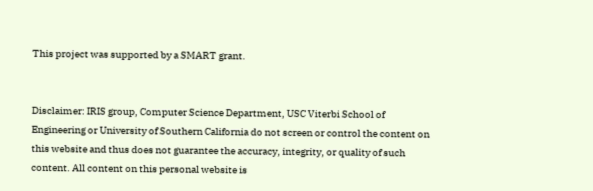This project was supported by a SMART grant.


Disclaimer: IRIS group, Computer Science Department, USC Viterbi School of Engineering or University of Southern California do not screen or control the content on this website and thus does not guarantee the accuracy, integrity, or quality of such content. All content on this personal website is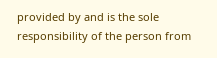provided by and is the sole responsibility of the person from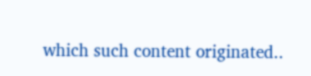which such content originated..